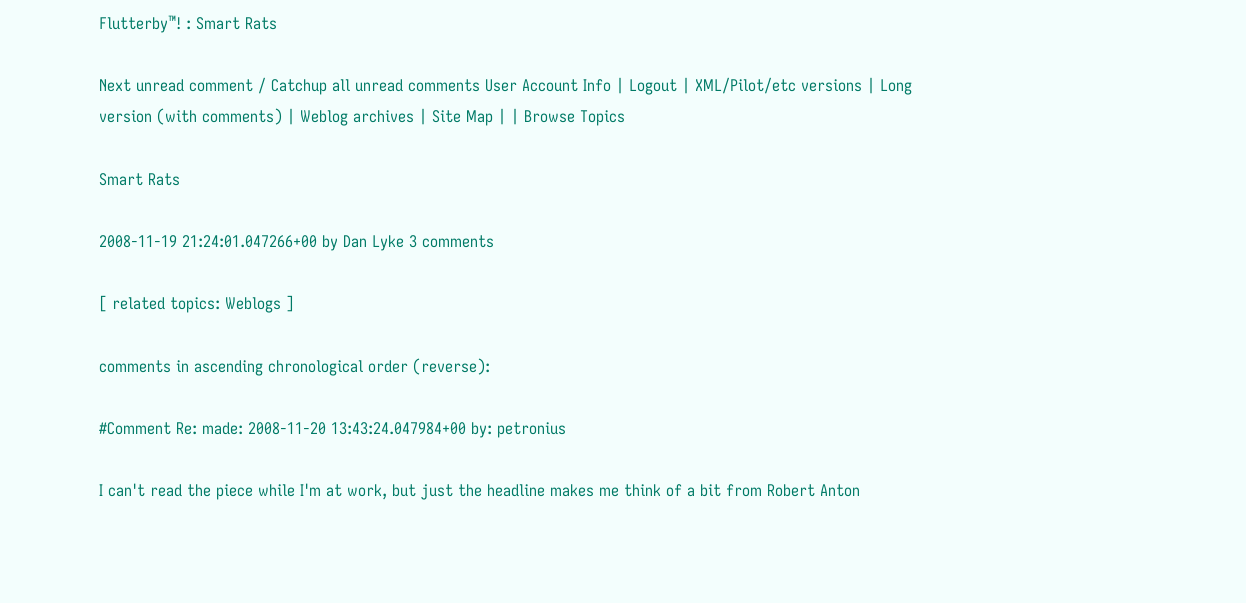Flutterby™! : Smart Rats

Next unread comment / Catchup all unread comments User Account Info | Logout | XML/Pilot/etc versions | Long version (with comments) | Weblog archives | Site Map | | Browse Topics

Smart Rats

2008-11-19 21:24:01.047266+00 by Dan Lyke 3 comments

[ related topics: Weblogs ]

comments in ascending chronological order (reverse):

#Comment Re: made: 2008-11-20 13:43:24.047984+00 by: petronius

I can't read the piece while I'm at work, but just the headline makes me think of a bit from Robert Anton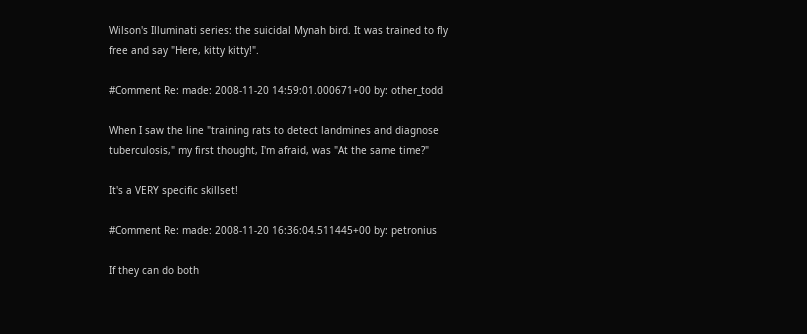Wilson's Illuminati series: the suicidal Mynah bird. It was trained to fly free and say "Here, kitty kitty!".

#Comment Re: made: 2008-11-20 14:59:01.000671+00 by: other_todd

When I saw the line "training rats to detect landmines and diagnose tuberculosis," my first thought, I'm afraid, was "At the same time?"

It's a VERY specific skillset!

#Comment Re: made: 2008-11-20 16:36:04.511445+00 by: petronius

If they can do both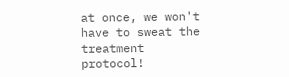at once, we won't have to sweat the treatment protocol!